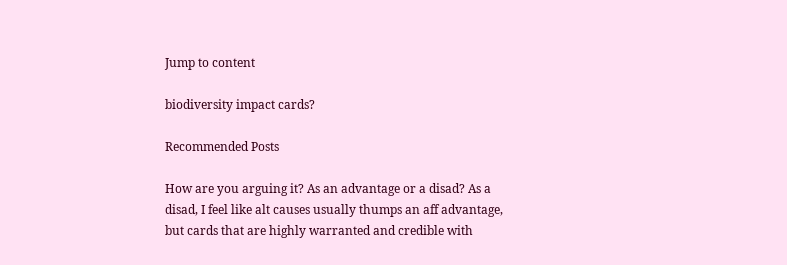Jump to content

biodiversity impact cards?

Recommended Posts

How are you arguing it? As an advantage or a disad? As a disad, I feel like alt causes usually thumps an aff advantage, but cards that are highly warranted and credible with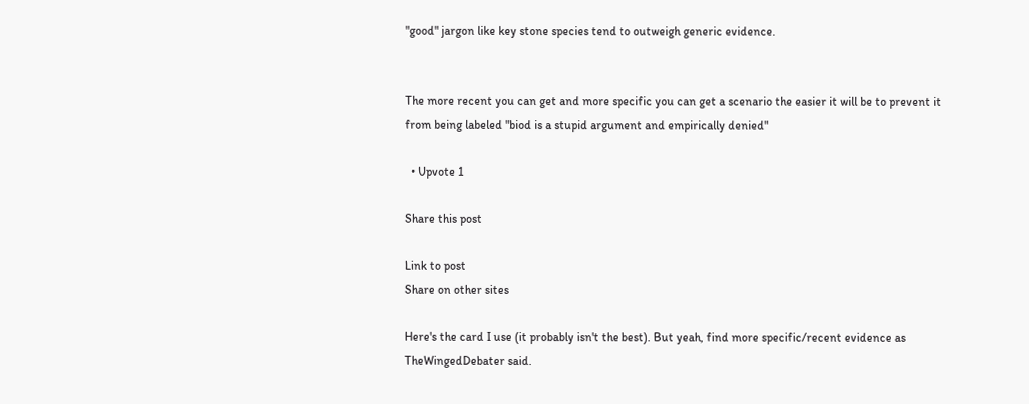"good" jargon like key stone species tend to outweigh generic evidence.


The more recent you can get and more specific you can get a scenario the easier it will be to prevent it from being labeled "biod is a stupid argument and empirically denied"

  • Upvote 1

Share this post

Link to post
Share on other sites

Here's the card I use (it probably isn't the best). But yeah, find more specific/recent evidence as TheWingedDebater said.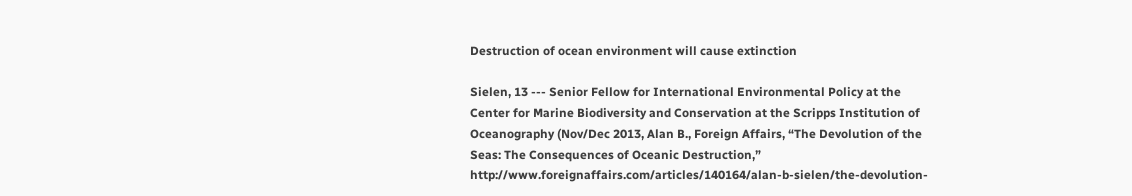Destruction of ocean environment will cause extinction

Sielen, 13 --- Senior Fellow for International Environmental Policy at the Center for Marine Biodiversity and Conservation at the Scripps Institution of Oceanography (Nov/Dec 2013, Alan B., Foreign Affairs, “The Devolution of the Seas: The Consequences of Oceanic Destruction,” http://www.foreignaffairs.com/articles/140164/alan-b-sielen/the-devolution-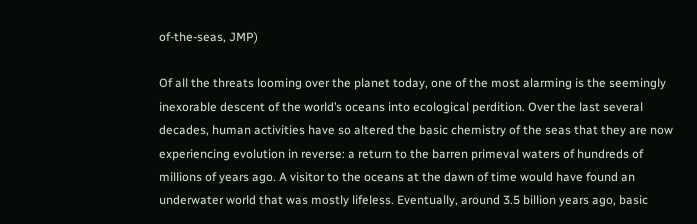of-the-seas, JMP)

Of all the threats looming over the planet today, one of the most alarming is the seemingly inexorable descent of the world’s oceans into ecological perdition. Over the last several decades, human activities have so altered the basic chemistry of the seas that they are now experiencing evolution in reverse: a return to the barren primeval waters of hundreds of millions of years ago. A visitor to the oceans at the dawn of time would have found an underwater world that was mostly lifeless. Eventually, around 3.5 billion years ago, basic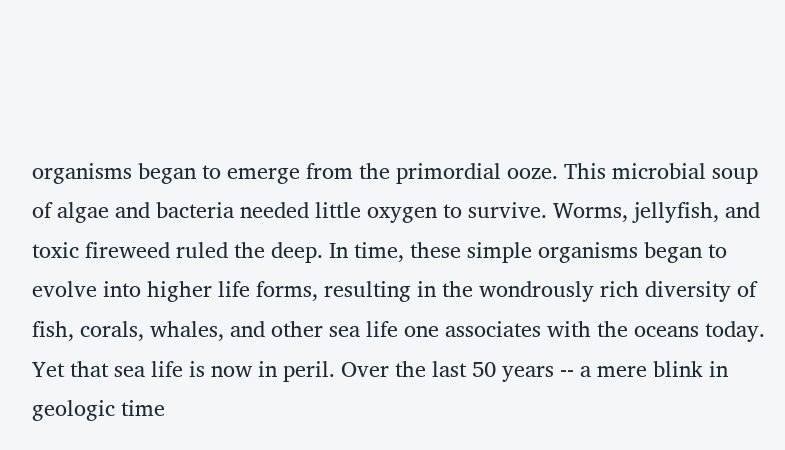organisms began to emerge from the primordial ooze. This microbial soup of algae and bacteria needed little oxygen to survive. Worms, jellyfish, and toxic fireweed ruled the deep. In time, these simple organisms began to evolve into higher life forms, resulting in the wondrously rich diversity of fish, corals, whales, and other sea life one associates with the oceans today. Yet that sea life is now in peril. Over the last 50 years -- a mere blink in geologic time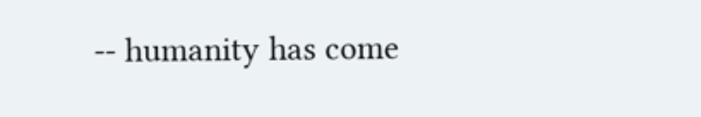-- humanity has come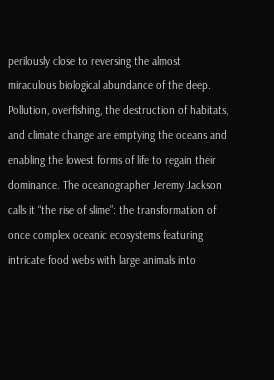perilously close to reversing the almost miraculous biological abundance of the deep. Pollution, overfishing, the destruction of habitats, and climate change are emptying the oceans and enabling the lowest forms of life to regain their dominance. The oceanographer Jeremy Jackson calls it “the rise of slime”: the transformation of once complex oceanic ecosystems featuring intricate food webs with large animals into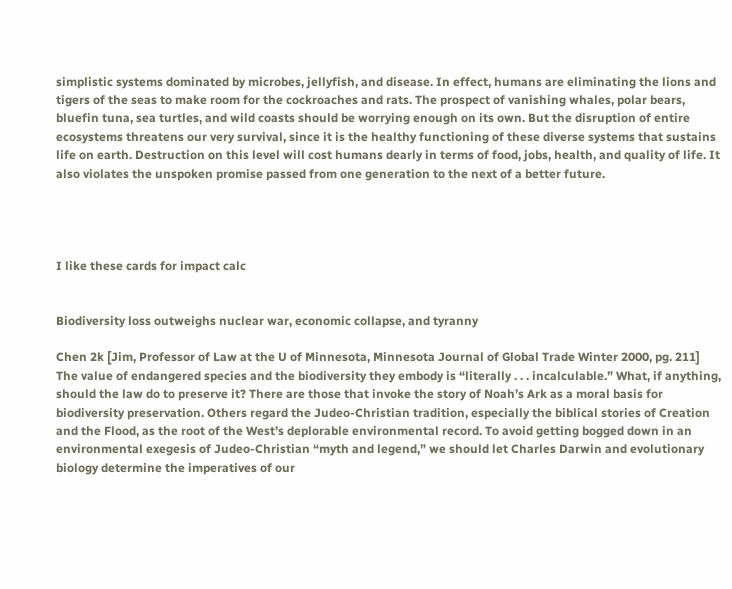simplistic systems dominated by microbes, jellyfish, and disease. In effect, humans are eliminating the lions and tigers of the seas to make room for the cockroaches and rats. The prospect of vanishing whales, polar bears, bluefin tuna, sea turtles, and wild coasts should be worrying enough on its own. But the disruption of entire ecosystems threatens our very survival, since it is the healthy functioning of these diverse systems that sustains life on earth. Destruction on this level will cost humans dearly in terms of food, jobs, health, and quality of life. It also violates the unspoken promise passed from one generation to the next of a better future.




I like these cards for impact calc


Biodiversity loss outweighs nuclear war, economic collapse, and tyranny

Chen 2k [Jim, Professor of Law at the U of Minnesota, Minnesota Journal of Global Trade Winter 2000, pg. 211]
The value of endangered species and the biodiversity they embody is “literally . . . incalculable.” What, if anything, should the law do to preserve it? There are those that invoke the story of Noah’s Ark as a moral basis for biodiversity preservation. Others regard the Judeo-Christian tradition, especially the biblical stories of Creation and the Flood, as the root of the West’s deplorable environmental record. To avoid getting bogged down in an environmental exegesis of Judeo-Christian “myth and legend,” we should let Charles Darwin and evolutionary biology determine the imperatives of our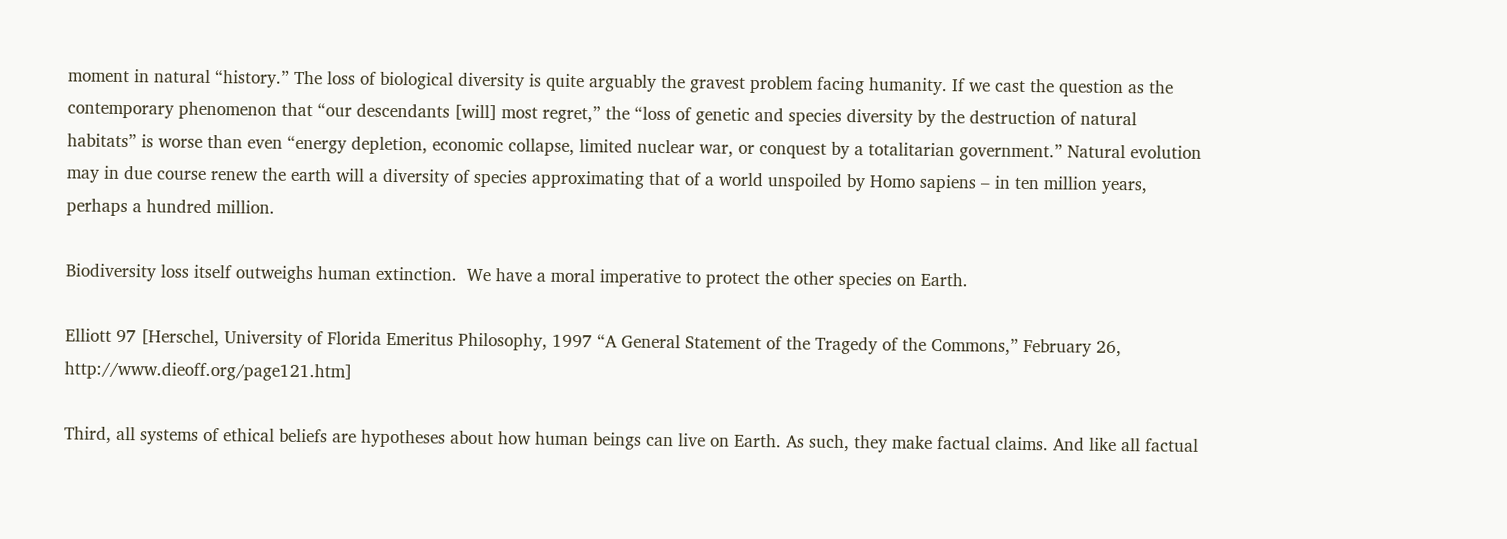moment in natural “history.” The loss of biological diversity is quite arguably the gravest problem facing humanity. If we cast the question as the contemporary phenomenon that “our descendants [will] most regret,” the “loss of genetic and species diversity by the destruction of natural habitats” is worse than even “energy depletion, economic collapse, limited nuclear war, or conquest by a totalitarian government.” Natural evolution may in due course renew the earth will a diversity of species approximating that of a world unspoiled by Homo sapiens – in ten million years, perhaps a hundred million.

Biodiversity loss itself outweighs human extinction.  We have a moral imperative to protect the other species on Earth.

Elliott 97 [Herschel, University of Florida Emeritus Philosophy, 1997 “A General Statement of the Tragedy of the Commons,” February 26, http://www.dieoff.org/page121.htm]

Third, all systems of ethical beliefs are hypotheses about how human beings can live on Earth. As such, they make factual claims. And like all factual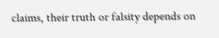claims, their truth or falsity depends on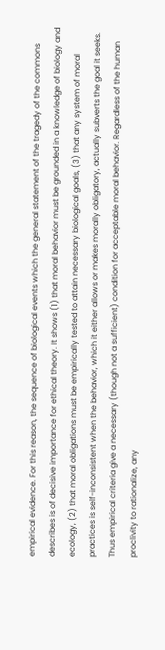empirical evidence. For this reason, the sequence of biological events which the general statement of the tragedy of the commons describes is of decisive importance for ethical theory. It shows (1) that moral behavior must be grounded in a knowledge of biology and ecology, (2) that moral obligations must be empirically tested to attain necessary biological goals, (3) that any system of moral practices is self-inconsistent when the behavior, which it either allows or makes morally obligatory, actually subverts the goal it seeks. Thus empirical criteria give a necessary (though not a sufficient) condition for acceptable moral behavior. Regardless of the human proclivity to rationalize, any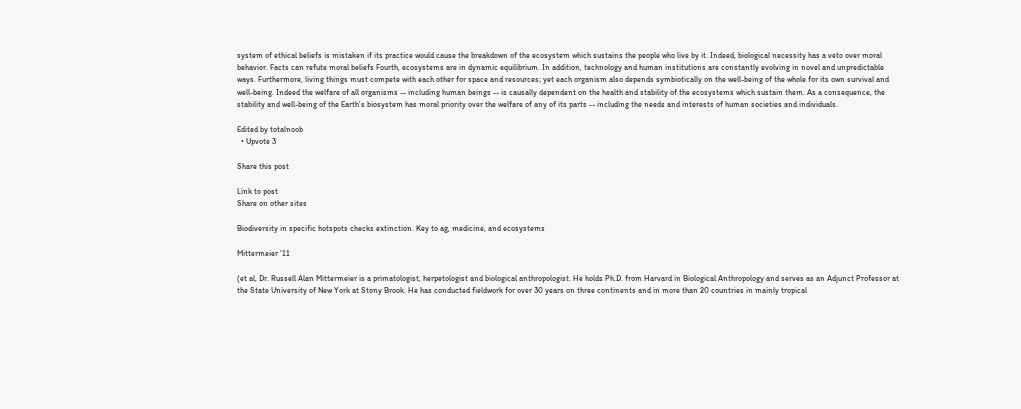system of ethical beliefs is mistaken if its practice would cause the breakdown of the ecosystem which sustains the people who live by it. Indeed, biological necessity has a veto over moral behavior. Facts can refute moral beliefs Fourth, ecosystems are in dynamic equilibrium. In addition, technology and human institutions are constantly evolving in novel and unpredictable ways. Furthermore, living things must compete with each other for space and resources; yet each organism also depends symbiotically on the well-being of the whole for its own survival and well-being. Indeed the welfare of all organisms -- including human beings -- is causally dependent on the health and stability of the ecosystems which sustain them. As a consequence, the stability and well-being of the Earth's biosystem has moral priority over the welfare of any of its parts -- including the needs and interests of human societies and individuals.

Edited by totalnoob
  • Upvote 3

Share this post

Link to post
Share on other sites

Biodiversity in specific hotspots checks extinction. Key to ag, medicine, and ecosystems

Mittermeier ‘11

(et al, Dr. Russell Alan Mittermeier is a primatologist, herpetologist and biological anthropologist. He holds Ph.D. from Harvard in Biological Anthropology and serves as an Adjunct Professor at the State University of New York at Stony Brook. He has conducted fieldwork for over 30 years on three continents and in more than 20 countries in mainly tropical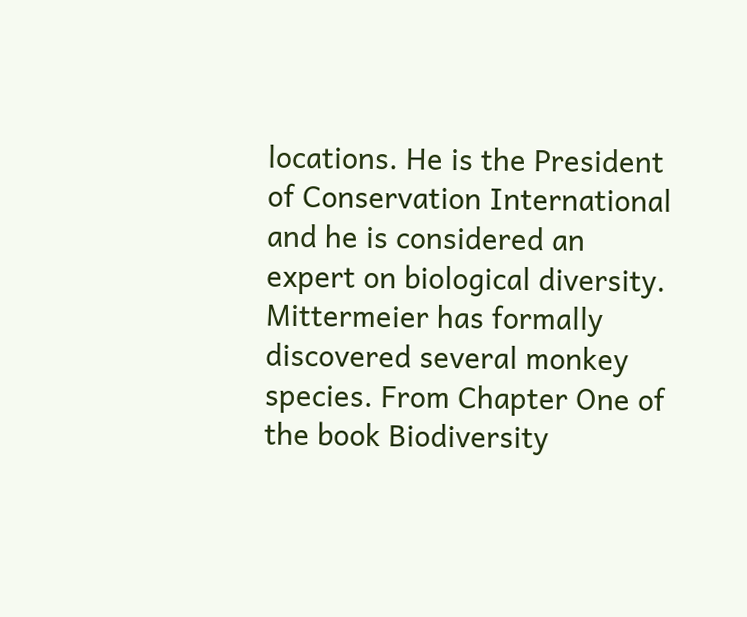locations. He is the President of Conservation International and he is considered an expert on biological diversity. Mittermeier has formally discovered several monkey species. From Chapter One of the book Biodiversity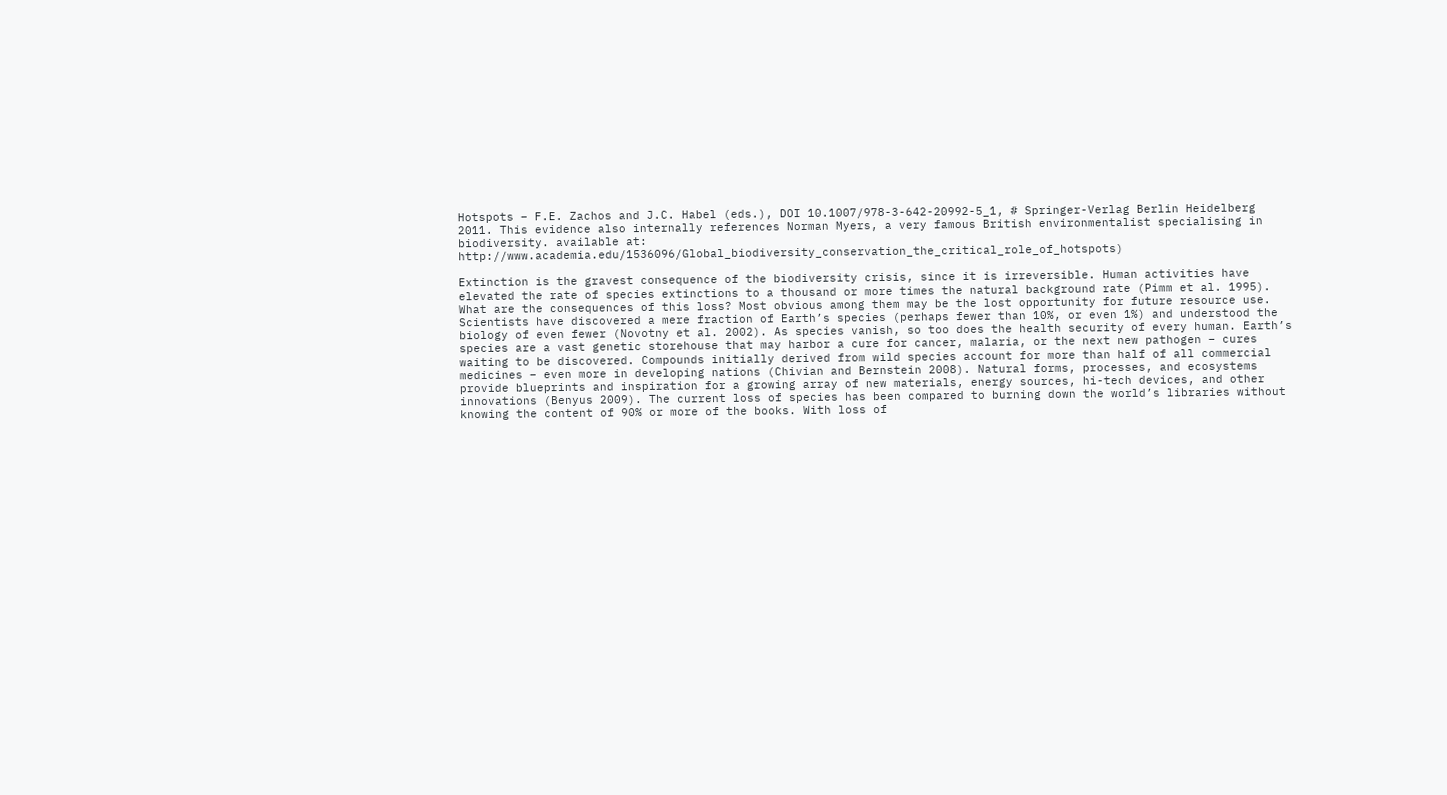Hotspots – F.E. Zachos and J.C. Habel (eds.), DOI 10.1007/978-3-642-20992-5_1, # Springer-Verlag Berlin Heidelberg 2011. This evidence also internally references Norman Myers, a very famous British environmentalist specialising in biodiversity. available at: http://www.academia.edu/1536096/Global_biodiversity_conservation_the_critical_role_of_hotspots)

Extinction is the gravest consequence of the biodiversity crisis, since it is irreversible. Human activities have elevated the rate of species extinctions to a thousand or more times the natural background rate (Pimm et al. 1995). What are the consequences of this loss? Most obvious among them may be the lost opportunity for future resource use. Scientists have discovered a mere fraction of Earth’s species (perhaps fewer than 10%, or even 1%) and understood the biology of even fewer (Novotny et al. 2002). As species vanish, so too does the health security of every human. Earth’s species are a vast genetic storehouse that may harbor a cure for cancer, malaria, or the next new pathogen – cures waiting to be discovered. Compounds initially derived from wild species account for more than half of all commercial medicines – even more in developing nations (Chivian and Bernstein 2008). Natural forms, processes, and ecosystems provide blueprints and inspiration for a growing array of new materials, energy sources, hi-tech devices, and other innovations (Benyus 2009). The current loss of species has been compared to burning down the world’s libraries without knowing the content of 90% or more of the books. With loss of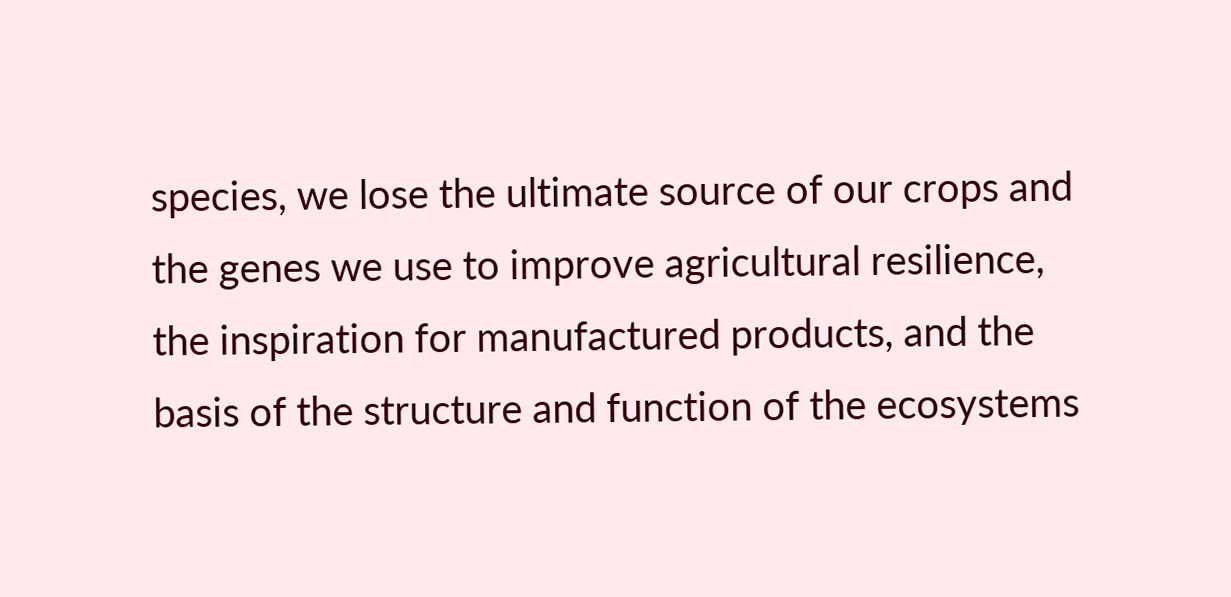species, we lose the ultimate source of our crops and the genes we use to improve agricultural resilience, the inspiration for manufactured products, and the basis of the structure and function of the ecosystems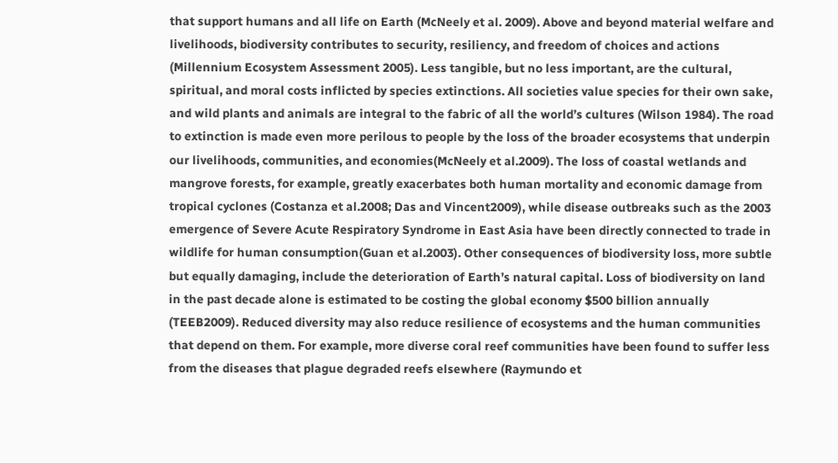that support humans and all life on Earth (McNeely et al. 2009). Above and beyond material welfare and livelihoods, biodiversity contributes to security, resiliency, and freedom of choices and actions (Millennium Ecosystem Assessment 2005). Less tangible, but no less important, are the cultural, spiritual, and moral costs inflicted by species extinctions. All societies value species for their own sake, and wild plants and animals are integral to the fabric of all the world’s cultures (Wilson 1984). The road to extinction is made even more perilous to people by the loss of the broader ecosystems that underpin our livelihoods, communities, and economies(McNeely et al.2009). The loss of coastal wetlands and mangrove forests, for example, greatly exacerbates both human mortality and economic damage from tropical cyclones (Costanza et al.2008; Das and Vincent2009), while disease outbreaks such as the 2003 emergence of Severe Acute Respiratory Syndrome in East Asia have been directly connected to trade in wildlife for human consumption(Guan et al.2003). Other consequences of biodiversity loss, more subtle but equally damaging, include the deterioration of Earth’s natural capital. Loss of biodiversity on land in the past decade alone is estimated to be costing the global economy $500 billion annually (TEEB2009). Reduced diversity may also reduce resilience of ecosystems and the human communities that depend on them. For example, more diverse coral reef communities have been found to suffer less from the diseases that plague degraded reefs elsewhere (Raymundo et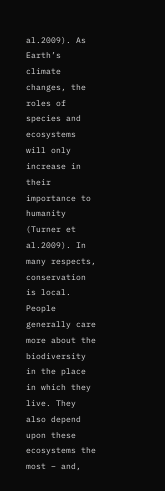al.2009). As Earth’s climate changes, the roles of species and ecosystems will only increase in their importance to humanity (Turner et al.2009). In many respects, conservation is local. People generally care more about the biodiversity in the place in which they live. They also depend upon these ecosystems the most – and,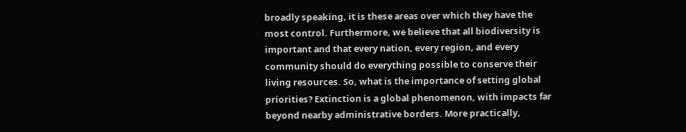broadly speaking, it is these areas over which they have the most control. Furthermore, we believe that all biodiversity is important and that every nation, every region, and every community should do everything possible to conserve their living resources. So, what is the importance of setting global priorities? Extinction is a global phenomenon, with impacts far beyond nearby administrative borders. More practically,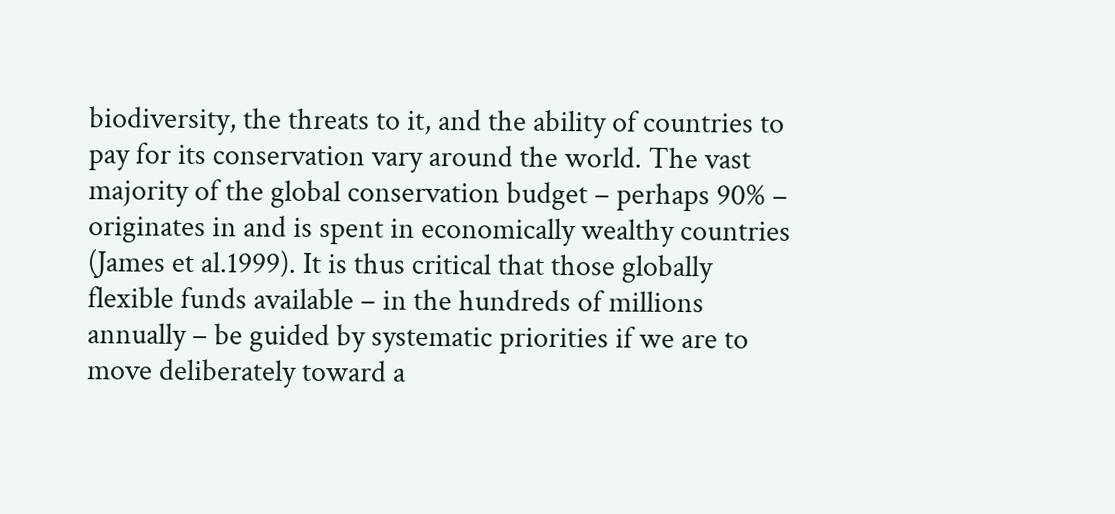biodiversity, the threats to it, and the ability of countries to pay for its conservation vary around the world. The vast majority of the global conservation budget – perhaps 90% – originates in and is spent in economically wealthy countries (James et al.1999). It is thus critical that those globally flexible funds available – in the hundreds of millions annually – be guided by systematic priorities if we are to move deliberately toward a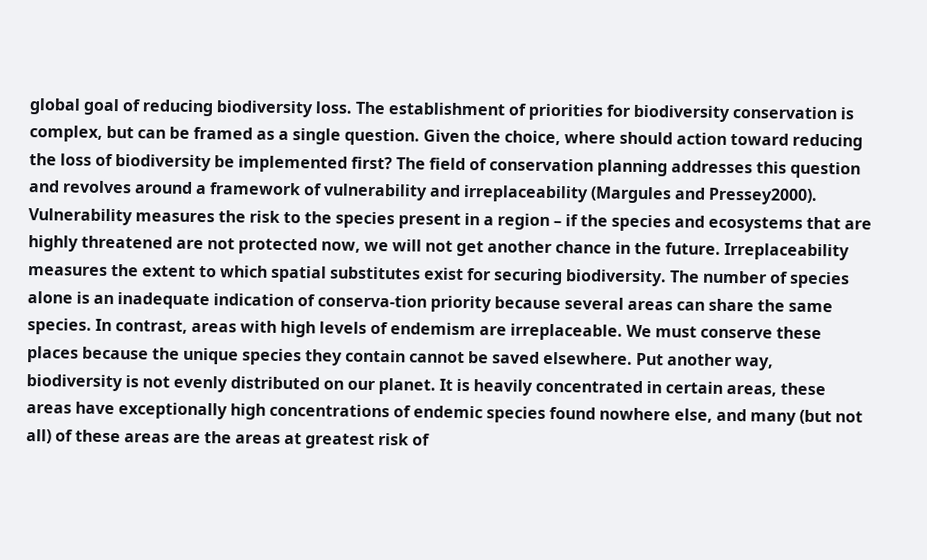global goal of reducing biodiversity loss. The establishment of priorities for biodiversity conservation is complex, but can be framed as a single question. Given the choice, where should action toward reducing the loss of biodiversity be implemented first? The field of conservation planning addresses this question and revolves around a framework of vulnerability and irreplaceability (Margules and Pressey2000). Vulnerability measures the risk to the species present in a region – if the species and ecosystems that are highly threatened are not protected now, we will not get another chance in the future. Irreplaceability measures the extent to which spatial substitutes exist for securing biodiversity. The number of species alone is an inadequate indication of conserva-tion priority because several areas can share the same species. In contrast, areas with high levels of endemism are irreplaceable. We must conserve these places because the unique species they contain cannot be saved elsewhere. Put another way, biodiversity is not evenly distributed on our planet. It is heavily concentrated in certain areas, these areas have exceptionally high concentrations of endemic species found nowhere else, and many (but not all) of these areas are the areas at greatest risk of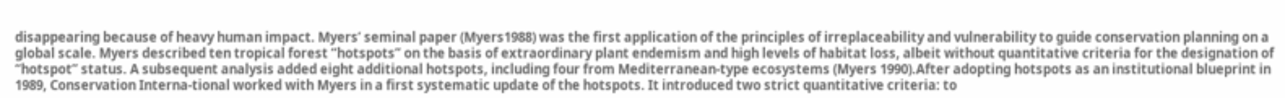disappearing because of heavy human impact. Myers’ seminal paper (Myers1988) was the first application of the principles of irreplaceability and vulnerability to guide conservation planning on a global scale. Myers described ten tropical forest “hotspots” on the basis of extraordinary plant endemism and high levels of habitat loss, albeit without quantitative criteria for the designation of “hotspot” status. A subsequent analysis added eight additional hotspots, including four from Mediterranean-type ecosystems (Myers 1990).After adopting hotspots as an institutional blueprint in 1989, Conservation Interna-tional worked with Myers in a first systematic update of the hotspots. It introduced two strict quantitative criteria: to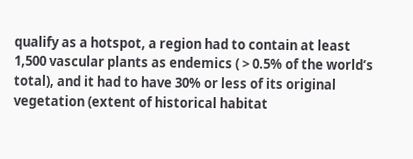qualify as a hotspot, a region had to contain at least 1,500 vascular plants as endemics ( > 0.5% of the world’s total), and it had to have 30% or less of its original vegetation (extent of historical habitat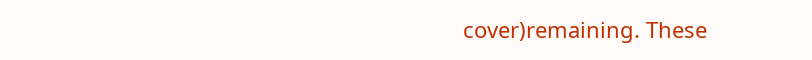cover)remaining. These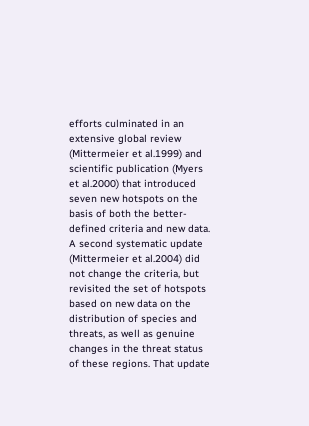efforts culminated in an extensive global review (Mittermeier et al.1999) and scientific publication (Myers et al.2000) that introduced seven new hotspots on the basis of both the better-defined criteria and new data. A second systematic update (Mittermeier et al.2004) did not change the criteria, but revisited the set of hotspots based on new data on the distribution of species and threats, as well as genuine changes in the threat status of these regions. That update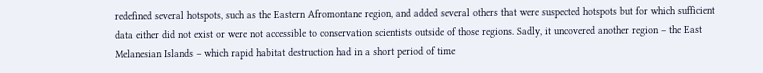redefined several hotspots, such as the Eastern Afromontane region, and added several others that were suspected hotspots but for which sufficient data either did not exist or were not accessible to conservation scientists outside of those regions. Sadly, it uncovered another region – the East Melanesian Islands – which rapid habitat destruction had in a short period of time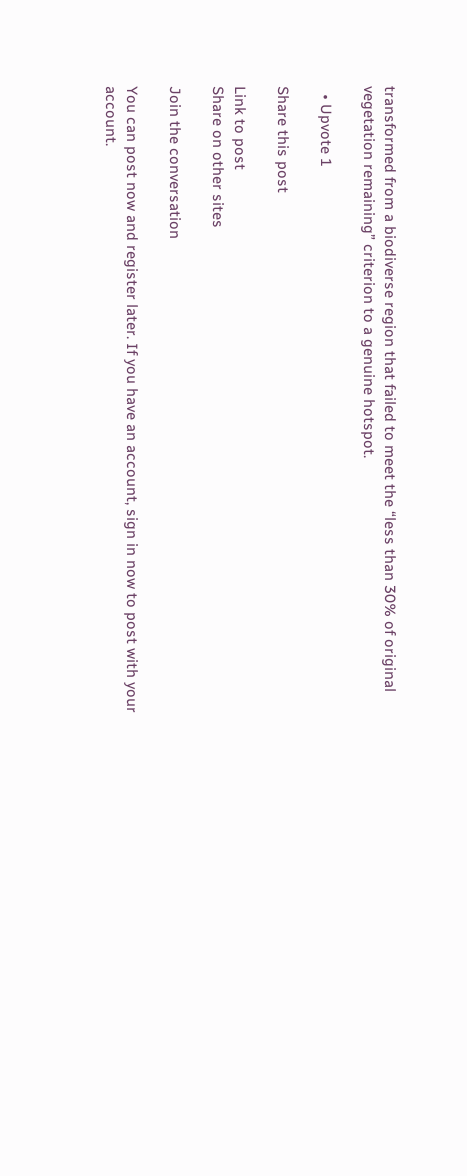transformed from a biodiverse region that failed to meet the “less than 30% of original vegetation remaining” criterion to a genuine hotspot.

  • Upvote 1

Share this post

Link to post
Share on other sites

Join the conversation

You can post now and register later. If you have an account, sign in now to post with your account.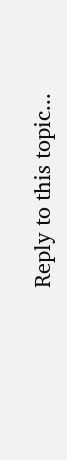Reply to this topic...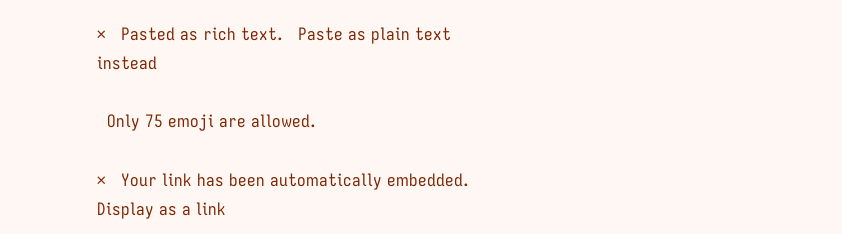×   Pasted as rich text.   Paste as plain text instead

  Only 75 emoji are allowed.

×   Your link has been automatically embedded.   Display as a link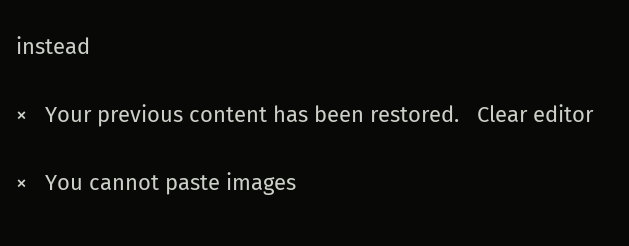instead

×   Your previous content has been restored.   Clear editor

×   You cannot paste images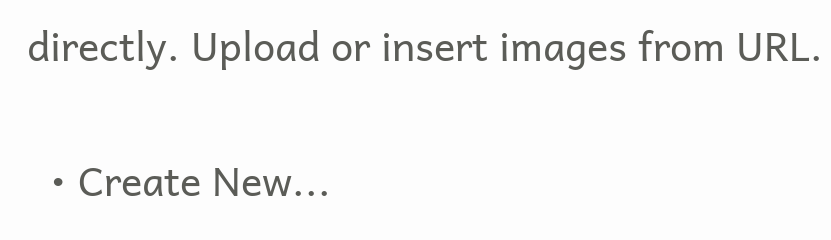directly. Upload or insert images from URL.


  • Create New...